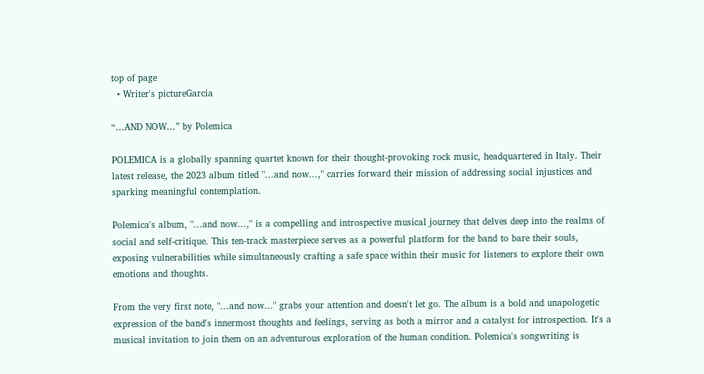top of page
  • Writer's pictureGarcia

“…AND NOW…” by Polemica

POLEMICA is a globally spanning quartet known for their thought-provoking rock music, headquartered in Italy. Their latest release, the 2023 album titled "...and now...," carries forward their mission of addressing social injustices and sparking meaningful contemplation.

Polemica's album, "...and now...," is a compelling and introspective musical journey that delves deep into the realms of social and self-critique. This ten-track masterpiece serves as a powerful platform for the band to bare their souls, exposing vulnerabilities while simultaneously crafting a safe space within their music for listeners to explore their own emotions and thoughts.

From the very first note, "...and now..." grabs your attention and doesn't let go. The album is a bold and unapologetic expression of the band's innermost thoughts and feelings, serving as both a mirror and a catalyst for introspection. It's a musical invitation to join them on an adventurous exploration of the human condition. Polemica's songwriting is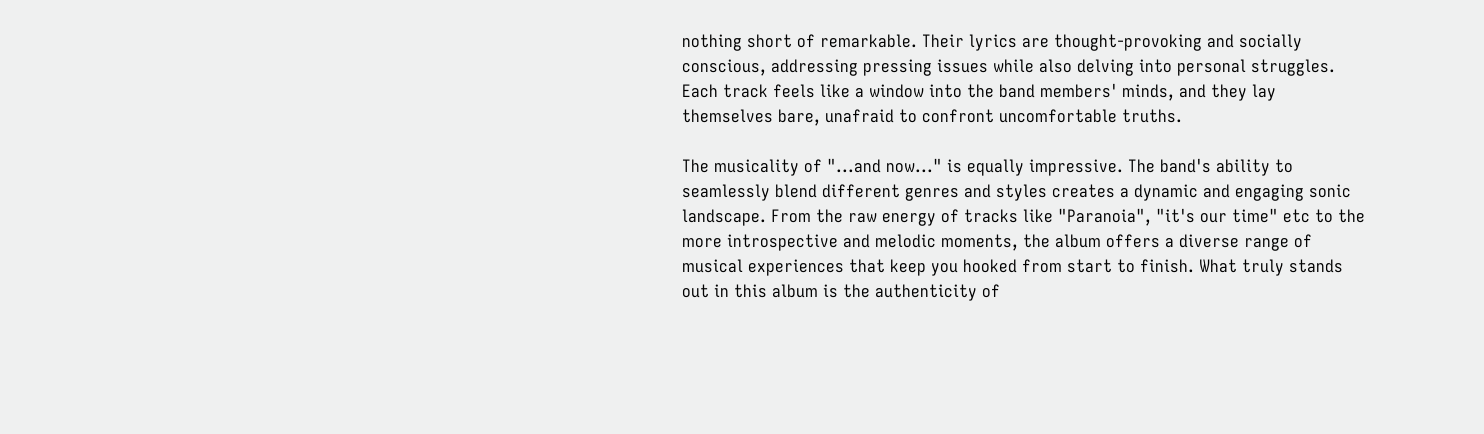nothing short of remarkable. Their lyrics are thought-provoking and socially conscious, addressing pressing issues while also delving into personal struggles. Each track feels like a window into the band members' minds, and they lay themselves bare, unafraid to confront uncomfortable truths.

The musicality of "...and now..." is equally impressive. The band's ability to seamlessly blend different genres and styles creates a dynamic and engaging sonic landscape. From the raw energy of tracks like "Paranoia", "it's our time" etc to the more introspective and melodic moments, the album offers a diverse range of musical experiences that keep you hooked from start to finish. What truly stands out in this album is the authenticity of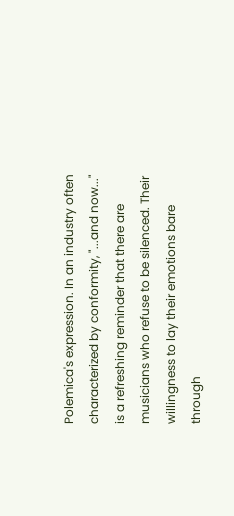Polemica's expression. In an industry often characterized by conformity, "...and now..." is a refreshing reminder that there are musicians who refuse to be silenced. Their willingness to lay their emotions bare through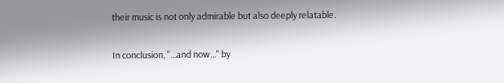their music is not only admirable but also deeply relatable.

In conclusion, "...and now..." by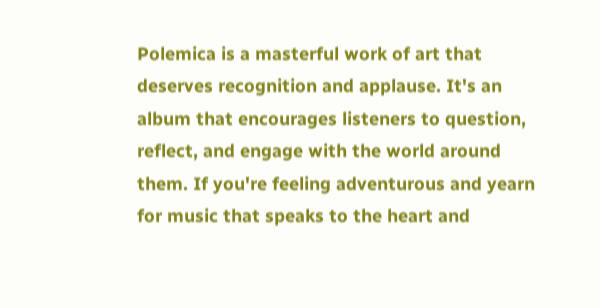Polemica is a masterful work of art that deserves recognition and applause. It's an album that encourages listeners to question, reflect, and engage with the world around them. If you're feeling adventurous and yearn for music that speaks to the heart and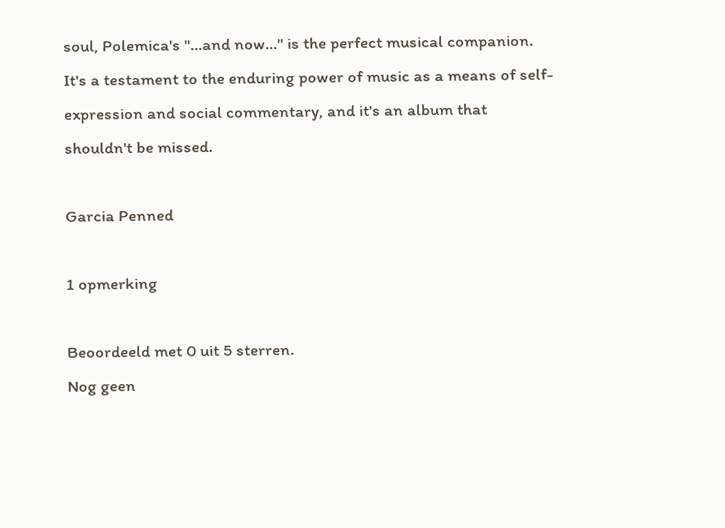soul, Polemica's "...and now..." is the perfect musical companion. It's a testament to the enduring power of music as a means of self-expression and social commentary, and it's an album that shouldn't be missed.

Garcia Penned

1 opmerking

Beoordeeld met 0 uit 5 sterren.
Nog geen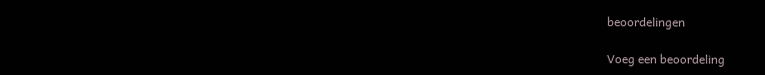beoordelingen

Voeg een beoordeling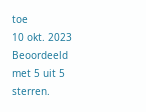toe
10 okt. 2023
Beoordeeld met 5 uit 5 sterren.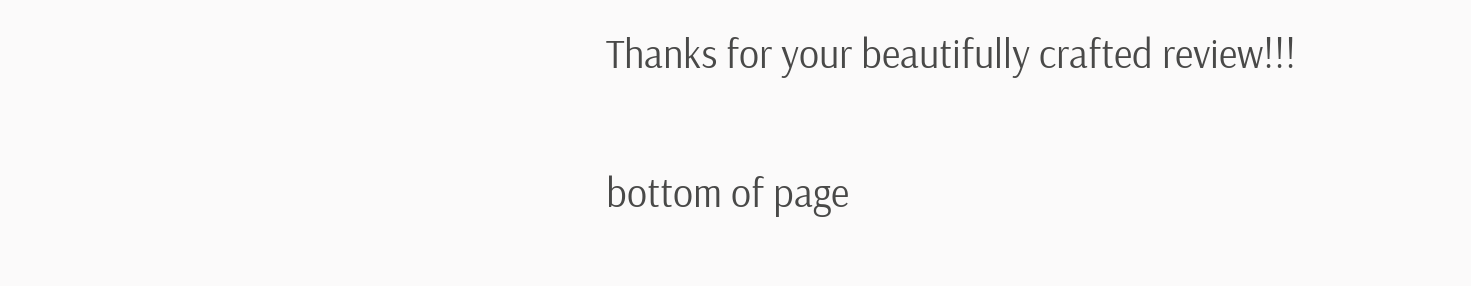Thanks for your beautifully crafted review!!!

bottom of page